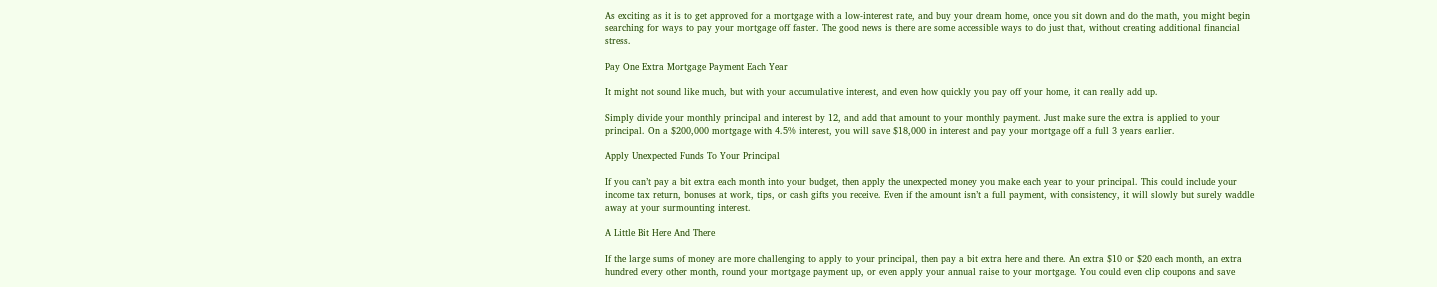As exciting as it is to get approved for a mortgage with a low-interest rate, and buy your dream home, once you sit down and do the math, you might begin searching for ways to pay your mortgage off faster. The good news is there are some accessible ways to do just that, without creating additional financial stress.

Pay One Extra Mortgage Payment Each Year

It might not sound like much, but with your accumulative interest, and even how quickly you pay off your home, it can really add up.

Simply divide your monthly principal and interest by 12, and add that amount to your monthly payment. Just make sure the extra is applied to your principal. On a $200,000 mortgage with 4.5% interest, you will save $18,000 in interest and pay your mortgage off a full 3 years earlier.

Apply Unexpected Funds To Your Principal

If you can’t pay a bit extra each month into your budget, then apply the unexpected money you make each year to your principal. This could include your income tax return, bonuses at work, tips, or cash gifts you receive. Even if the amount isn’t a full payment, with consistency, it will slowly but surely waddle away at your surmounting interest.

A Little Bit Here And There

If the large sums of money are more challenging to apply to your principal, then pay a bit extra here and there. An extra $10 or $20 each month, an extra hundred every other month, round your mortgage payment up, or even apply your annual raise to your mortgage. You could even clip coupons and save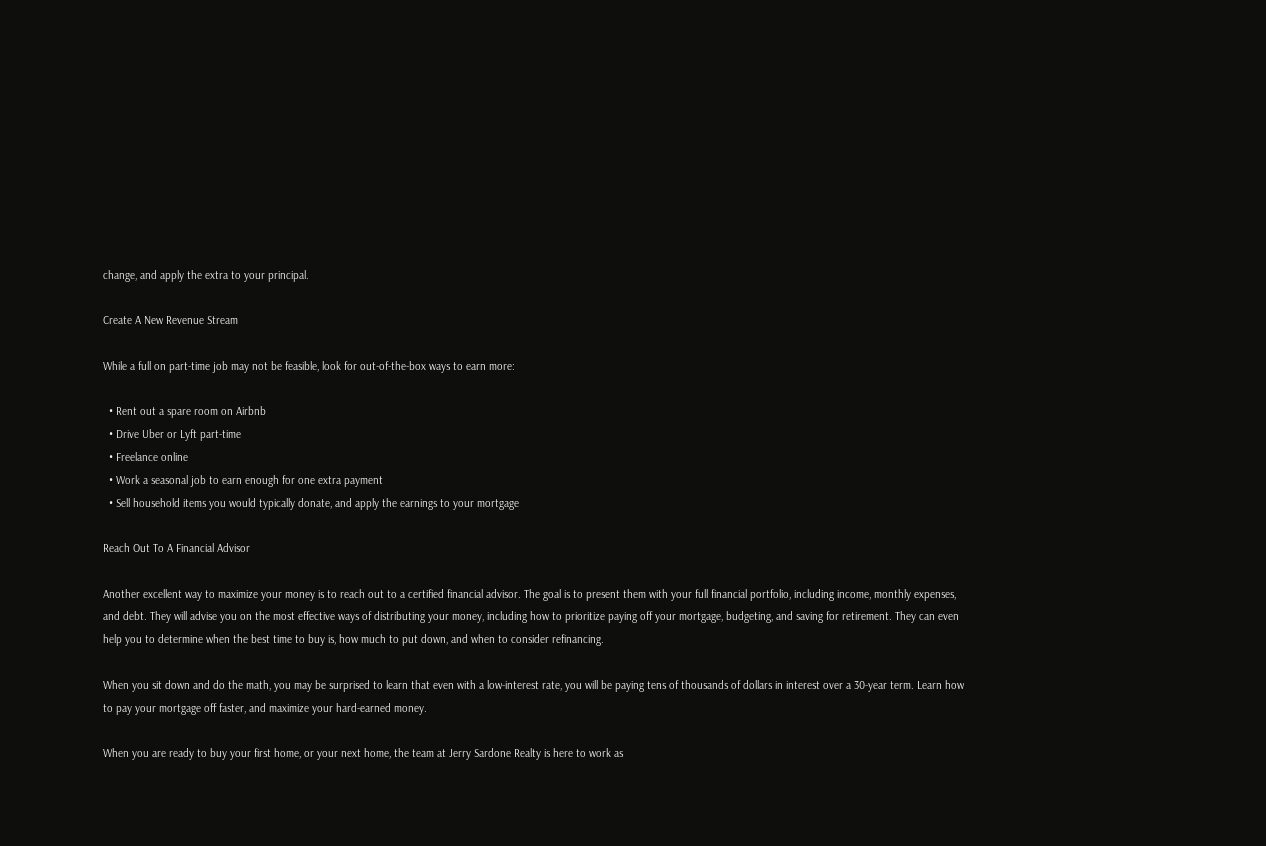change, and apply the extra to your principal.

Create A New Revenue Stream

While a full on part-time job may not be feasible, look for out-of-the-box ways to earn more:

  • Rent out a spare room on Airbnb
  • Drive Uber or Lyft part-time
  • Freelance online
  • Work a seasonal job to earn enough for one extra payment
  • Sell household items you would typically donate, and apply the earnings to your mortgage

Reach Out To A Financial Advisor

Another excellent way to maximize your money is to reach out to a certified financial advisor. The goal is to present them with your full financial portfolio, including income, monthly expenses, and debt. They will advise you on the most effective ways of distributing your money, including how to prioritize paying off your mortgage, budgeting, and saving for retirement. They can even help you to determine when the best time to buy is, how much to put down, and when to consider refinancing.

When you sit down and do the math, you may be surprised to learn that even with a low-interest rate, you will be paying tens of thousands of dollars in interest over a 30-year term. Learn how to pay your mortgage off faster, and maximize your hard-earned money.

When you are ready to buy your first home, or your next home, the team at Jerry Sardone Realty is here to work as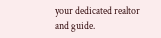your dedicated realtor and guide.